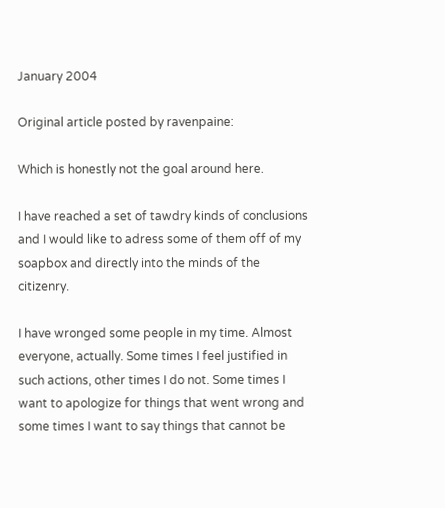January 2004

Original article posted by ravenpaine:

Which is honestly not the goal around here.

I have reached a set of tawdry kinds of conclusions and I would like to adress some of them off of my soapbox and directly into the minds of the citizenry.

I have wronged some people in my time. Almost everyone, actually. Some times I feel justified in such actions, other times I do not. Some times I want to apologize for things that went wrong and some times I want to say things that cannot be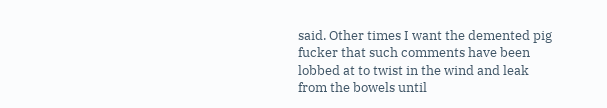said. Other times I want the demented pig fucker that such comments have been lobbed at to twist in the wind and leak from the bowels until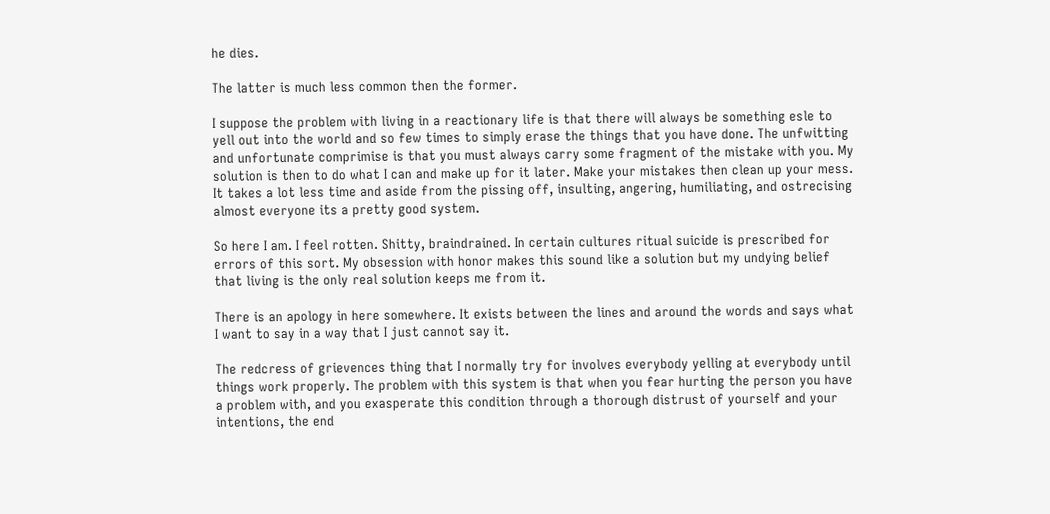he dies.

The latter is much less common then the former.

I suppose the problem with living in a reactionary life is that there will always be something esle to yell out into the world and so few times to simply erase the things that you have done. The unfwitting and unfortunate comprimise is that you must always carry some fragment of the mistake with you. My solution is then to do what I can and make up for it later. Make your mistakes then clean up your mess. It takes a lot less time and aside from the pissing off, insulting, angering, humiliating, and ostrecising almost everyone its a pretty good system.

So here I am. I feel rotten. Shitty, braindrained. In certain cultures ritual suicide is prescribed for errors of this sort. My obsession with honor makes this sound like a solution but my undying belief that living is the only real solution keeps me from it.

There is an apology in here somewhere. It exists between the lines and around the words and says what I want to say in a way that I just cannot say it.

The redcress of grievences thing that I normally try for involves everybody yelling at everybody until things work properly. The problem with this system is that when you fear hurting the person you have a problem with, and you exasperate this condition through a thorough distrust of yourself and your intentions, the end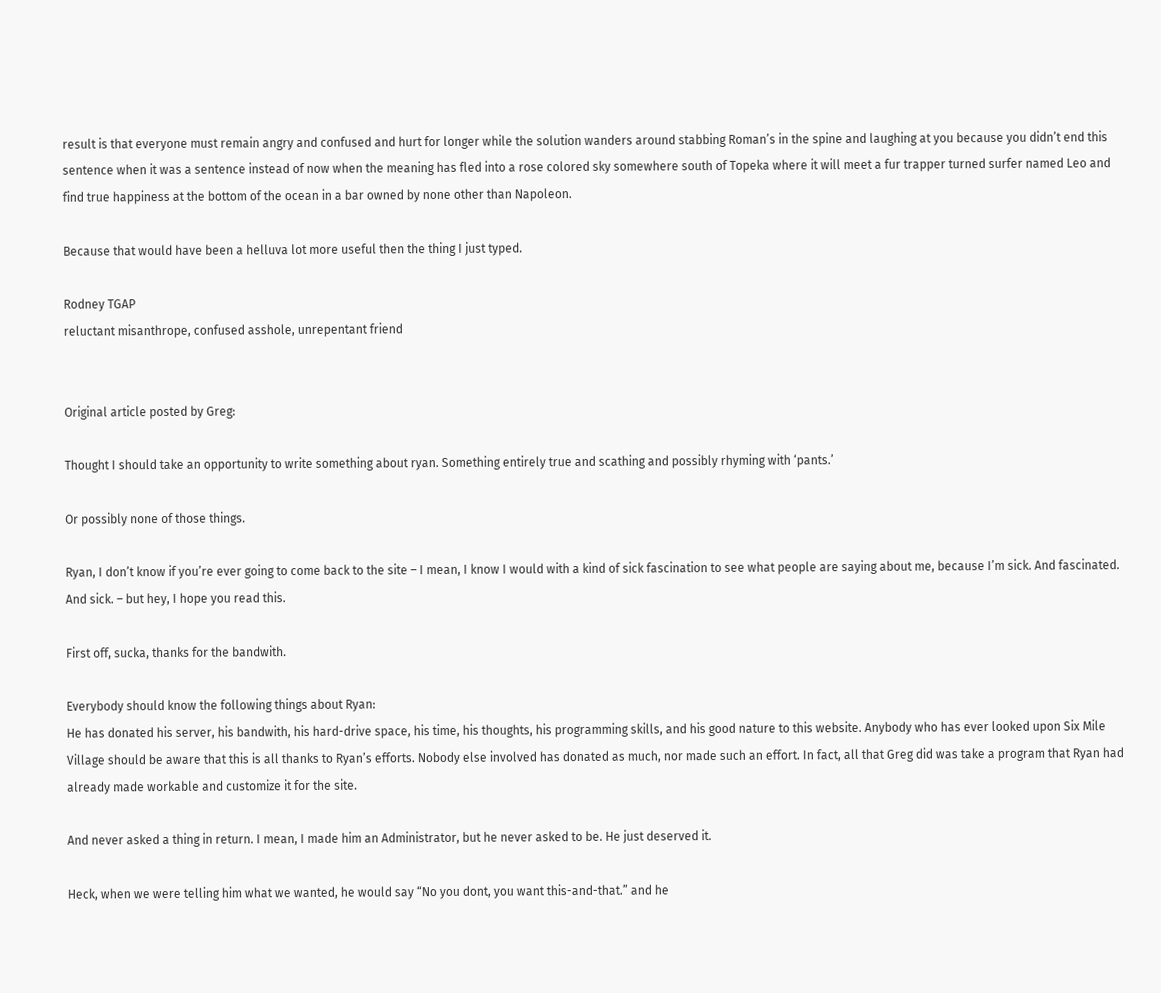result is that everyone must remain angry and confused and hurt for longer while the solution wanders around stabbing Roman’s in the spine and laughing at you because you didn’t end this sentence when it was a sentence instead of now when the meaning has fled into a rose colored sky somewhere south of Topeka where it will meet a fur trapper turned surfer named Leo and find true happiness at the bottom of the ocean in a bar owned by none other than Napoleon.

Because that would have been a helluva lot more useful then the thing I just typed.

Rodney TGAP
reluctant misanthrope, confused asshole, unrepentant friend


Original article posted by Greg:

Thought I should take an opportunity to write something about ryan. Something entirely true and scathing and possibly rhyming with ‘pants.’

Or possibly none of those things.

Ryan, I don’t know if you’re ever going to come back to the site – I mean, I know I would with a kind of sick fascination to see what people are saying about me, because I’m sick. And fascinated. And sick. – but hey, I hope you read this.

First off, sucka, thanks for the bandwith.

Everybody should know the following things about Ryan:
He has donated his server, his bandwith, his hard-drive space, his time, his thoughts, his programming skills, and his good nature to this website. Anybody who has ever looked upon Six Mile Village should be aware that this is all thanks to Ryan’s efforts. Nobody else involved has donated as much, nor made such an effort. In fact, all that Greg did was take a program that Ryan had already made workable and customize it for the site.

And never asked a thing in return. I mean, I made him an Administrator, but he never asked to be. He just deserved it.

Heck, when we were telling him what we wanted, he would say “No you dont, you want this-and-that.” and he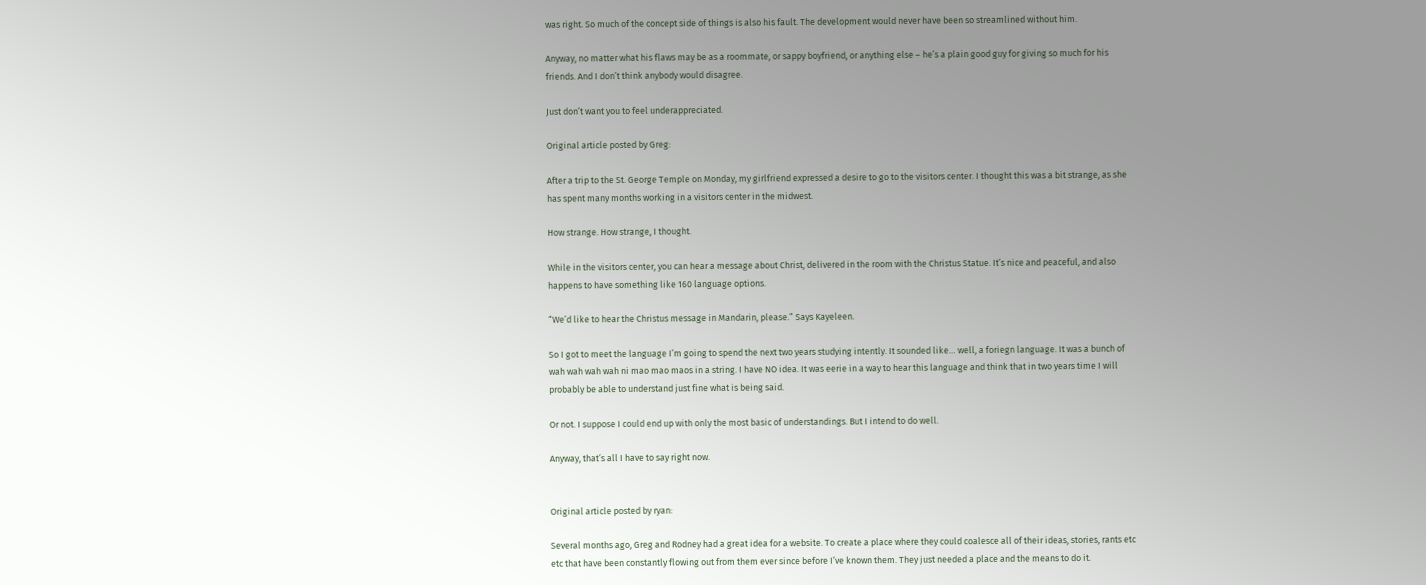was right. So much of the concept side of things is also his fault. The development would never have been so streamlined without him.

Anyway, no matter what his flaws may be as a roommate, or sappy boyfriend, or anything else – he’s a plain good guy for giving so much for his friends. And I don’t think anybody would disagree.

Just don’t want you to feel underappreciated.

Original article posted by Greg:

After a trip to the St. George Temple on Monday, my girlfriend expressed a desire to go to the visitors center. I thought this was a bit strange, as she has spent many months working in a visitors center in the midwest.

How strange. How strange, I thought.

While in the visitors center, you can hear a message about Christ, delivered in the room with the Christus Statue. It’s nice and peaceful, and also happens to have something like 160 language options.

“We’d like to hear the Christus message in Mandarin, please.” Says Kayeleen.

So I got to meet the language I’m going to spend the next two years studying intently. It sounded like… well, a foriegn language. It was a bunch of wah wah wah wah ni mao mao maos in a string. I have NO idea. It was eerie in a way to hear this language and think that in two years time I will probably be able to understand just fine what is being said.

Or not. I suppose I could end up with only the most basic of understandings. But I intend to do well.

Anyway, that’s all I have to say right now.


Original article posted by ryan:

Several months ago, Greg and Rodney had a great idea for a website. To create a place where they could coalesce all of their ideas, stories, rants etc etc that have been constantly flowing out from them ever since before I’ve known them. They just needed a place and the means to do it.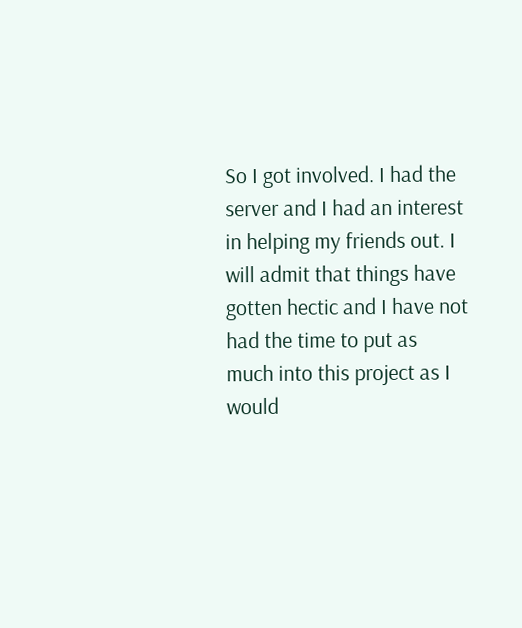So I got involved. I had the server and I had an interest in helping my friends out. I will admit that things have gotten hectic and I have not had the time to put as much into this project as I would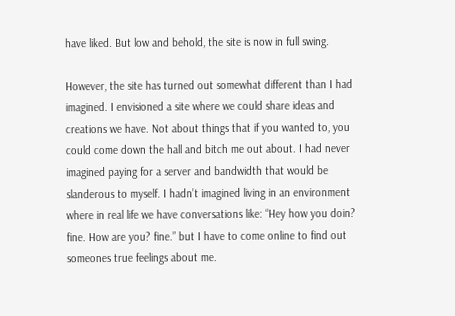have liked. But low and behold, the site is now in full swing.

However, the site has turned out somewhat different than I had imagined. I envisioned a site where we could share ideas and creations we have. Not about things that if you wanted to, you could come down the hall and bitch me out about. I had never imagined paying for a server and bandwidth that would be slanderous to myself. I hadn’t imagined living in an environment where in real life we have conversations like: “Hey how you doin? fine. How are you? fine.” but I have to come online to find out someones true feelings about me.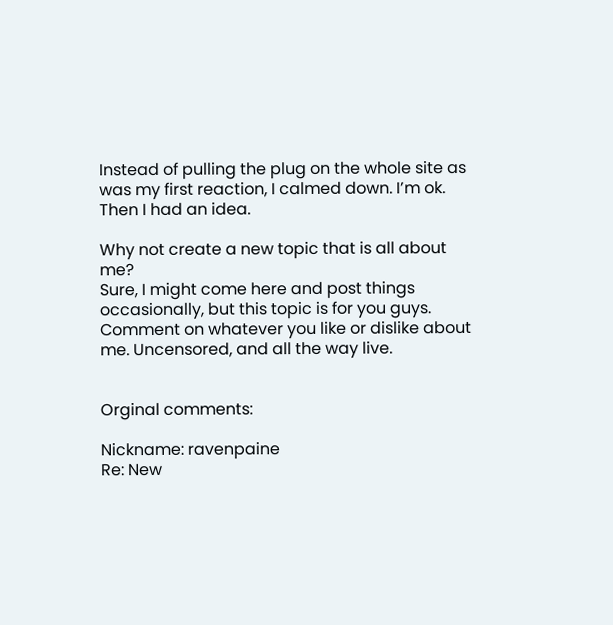Instead of pulling the plug on the whole site as was my first reaction, I calmed down. I’m ok.
Then I had an idea.

Why not create a new topic that is all about me?
Sure, I might come here and post things occasionally, but this topic is for you guys. Comment on whatever you like or dislike about me. Uncensored, and all the way live.


Orginal comments:

Nickname: ravenpaine
Re: New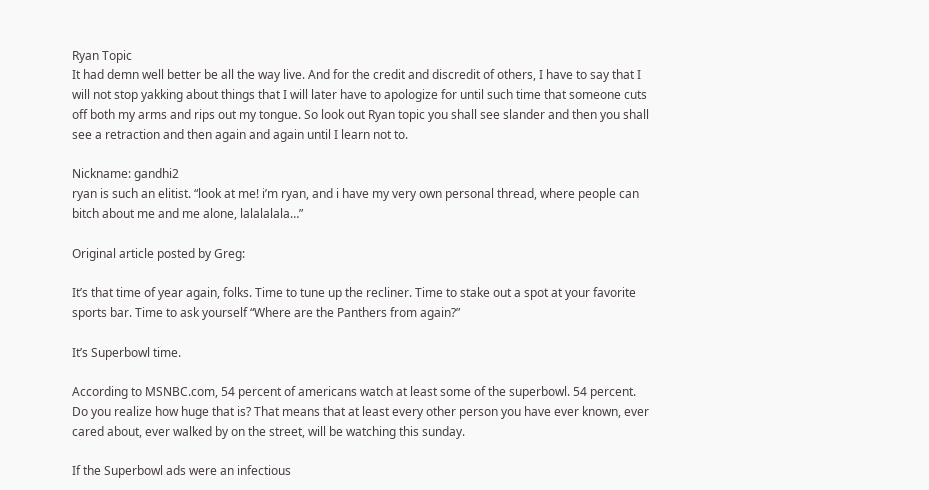Ryan Topic
It had demn well better be all the way live. And for the credit and discredit of others, I have to say that I will not stop yakking about things that I will later have to apologize for until such time that someone cuts off both my arms and rips out my tongue. So look out Ryan topic you shall see slander and then you shall see a retraction and then again and again until I learn not to.

Nickname: gandhi2
ryan is such an elitist. “look at me! i’m ryan, and i have my very own personal thread, where people can bitch about me and me alone, lalalalala…”

Original article posted by Greg:

It’s that time of year again, folks. Time to tune up the recliner. Time to stake out a spot at your favorite sports bar. Time to ask yourself “Where are the Panthers from again?”

It’s Superbowl time.

According to MSNBC.com, 54 percent of americans watch at least some of the superbowl. 54 percent. Do you realize how huge that is? That means that at least every other person you have ever known, ever cared about, ever walked by on the street, will be watching this sunday.

If the Superbowl ads were an infectious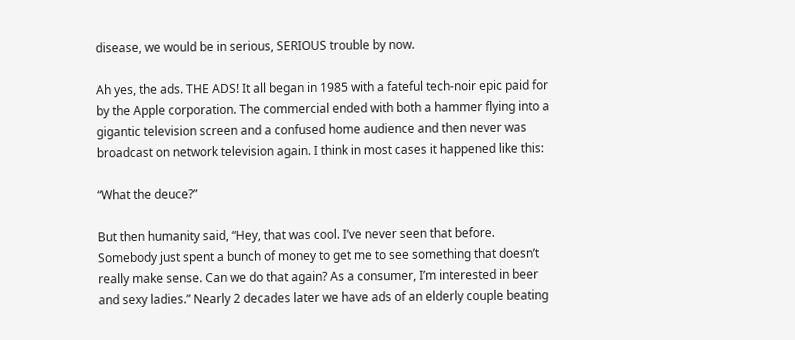disease, we would be in serious, SERIOUS trouble by now.

Ah yes, the ads. THE ADS! It all began in 1985 with a fateful tech-noir epic paid for by the Apple corporation. The commercial ended with both a hammer flying into a gigantic television screen and a confused home audience and then never was broadcast on network television again. I think in most cases it happened like this:

“What the deuce?”

But then humanity said, “Hey, that was cool. I’ve never seen that before. Somebody just spent a bunch of money to get me to see something that doesn’t really make sense. Can we do that again? As a consumer, I’m interested in beer and sexy ladies.” Nearly 2 decades later we have ads of an elderly couple beating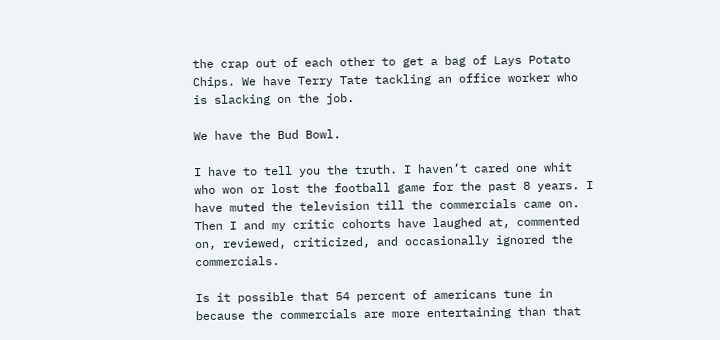the crap out of each other to get a bag of Lays Potato Chips. We have Terry Tate tackling an office worker who is slacking on the job.

We have the Bud Bowl.

I have to tell you the truth. I haven’t cared one whit who won or lost the football game for the past 8 years. I have muted the television till the commercials came on. Then I and my critic cohorts have laughed at, commented on, reviewed, criticized, and occasionally ignored the commercials.

Is it possible that 54 percent of americans tune in because the commercials are more entertaining than that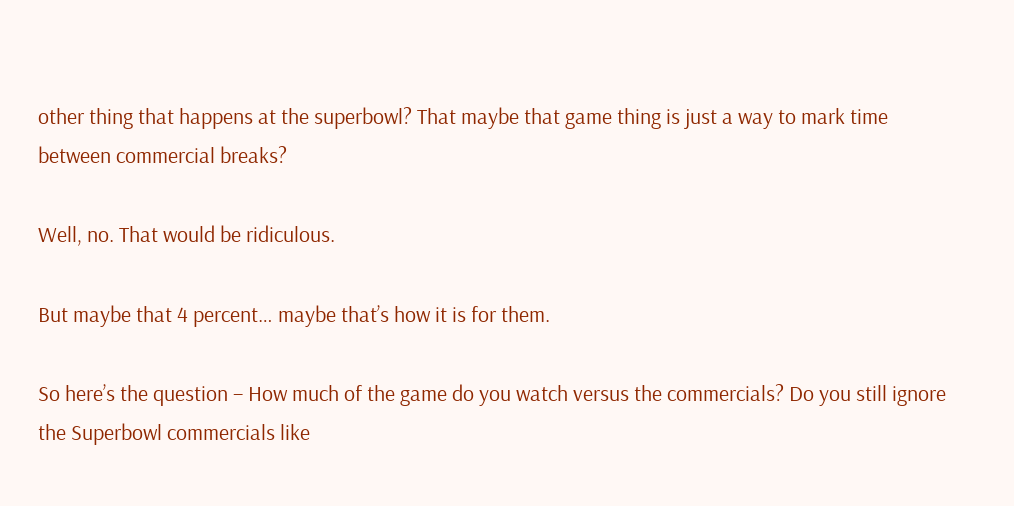other thing that happens at the superbowl? That maybe that game thing is just a way to mark time between commercial breaks?

Well, no. That would be ridiculous.

But maybe that 4 percent… maybe that’s how it is for them.

So here’s the question – How much of the game do you watch versus the commercials? Do you still ignore the Superbowl commercials like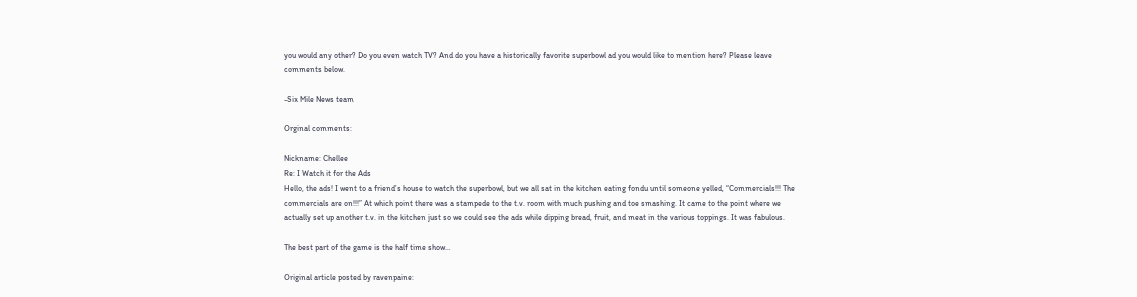you would any other? Do you even watch TV? And do you have a historically favorite superbowl ad you would like to mention here? Please leave comments below.

-Six Mile News team

Orginal comments:

Nickname: Chellee
Re: I Watch it for the Ads
Hello, the ads! I went to a friend’s house to watch the superbowl, but we all sat in the kitchen eating fondu until someone yelled, “Commercials!!! The commercials are on!!!” At which point there was a stampede to the t.v. room with much pushing and toe smashing. It came to the point where we actually set up another t.v. in the kitchen just so we could see the ads while dipping bread, fruit, and meat in the various toppings. It was fabulous.

The best part of the game is the half time show…

Original article posted by ravenpaine: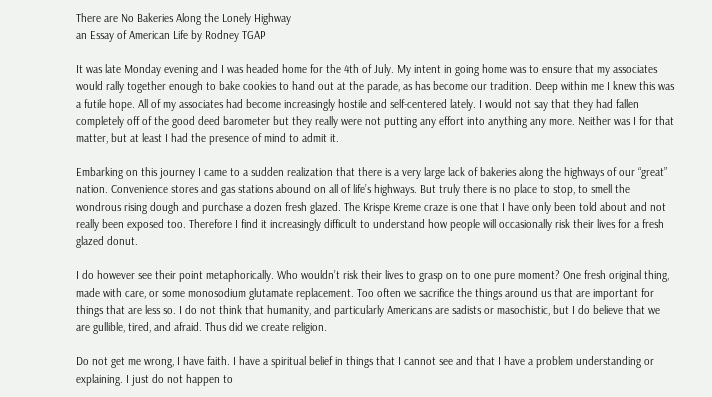There are No Bakeries Along the Lonely Highway
an Essay of American Life by Rodney TGAP

It was late Monday evening and I was headed home for the 4th of July. My intent in going home was to ensure that my associates would rally together enough to bake cookies to hand out at the parade, as has become our tradition. Deep within me I knew this was a futile hope. All of my associates had become increasingly hostile and self-centered lately. I would not say that they had fallen completely off of the good deed barometer but they really were not putting any effort into anything any more. Neither was I for that matter, but at least I had the presence of mind to admit it.

Embarking on this journey I came to a sudden realization that there is a very large lack of bakeries along the highways of our “great” nation. Convenience stores and gas stations abound on all of life’s highways. But truly there is no place to stop, to smell the wondrous rising dough and purchase a dozen fresh glazed. The Krispe Kreme craze is one that I have only been told about and not really been exposed too. Therefore I find it increasingly difficult to understand how people will occasionally risk their lives for a fresh glazed donut.

I do however see their point metaphorically. Who wouldn’t risk their lives to grasp on to one pure moment? One fresh original thing, made with care, or some monosodium glutamate replacement. Too often we sacrifice the things around us that are important for things that are less so. I do not think that humanity, and particularly Americans are sadists or masochistic, but I do believe that we are gullible, tired, and afraid. Thus did we create religion.

Do not get me wrong, I have faith. I have a spiritual belief in things that I cannot see and that I have a problem understanding or explaining. I just do not happen to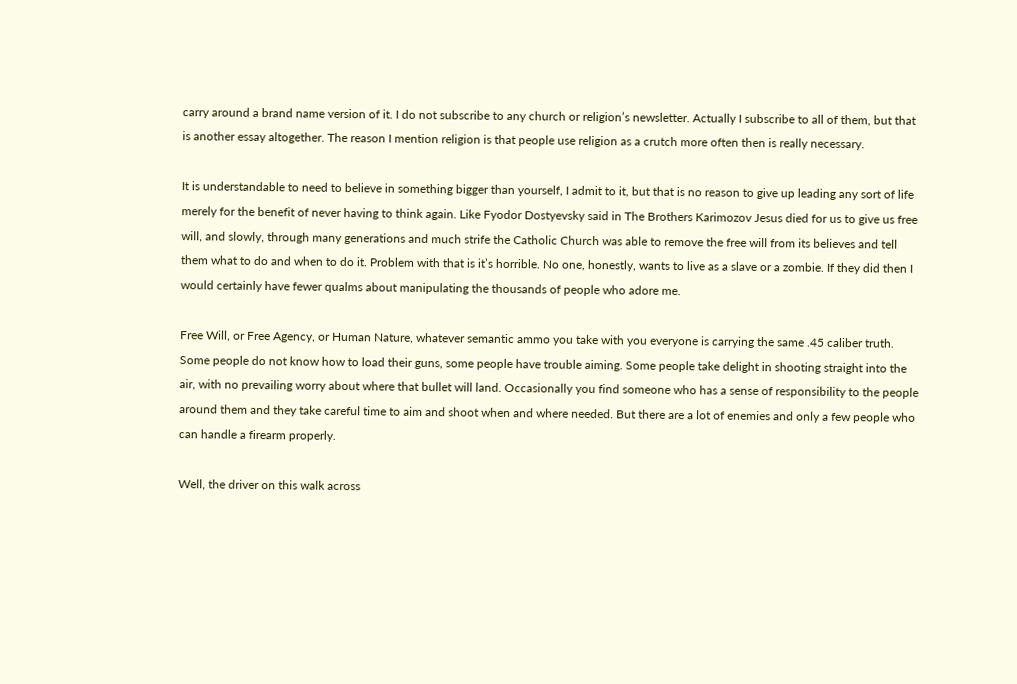carry around a brand name version of it. I do not subscribe to any church or religion’s newsletter. Actually I subscribe to all of them, but that is another essay altogether. The reason I mention religion is that people use religion as a crutch more often then is really necessary.

It is understandable to need to believe in something bigger than yourself, I admit to it, but that is no reason to give up leading any sort of life merely for the benefit of never having to think again. Like Fyodor Dostyevsky said in The Brothers Karimozov Jesus died for us to give us free will, and slowly, through many generations and much strife the Catholic Church was able to remove the free will from its believes and tell them what to do and when to do it. Problem with that is it’s horrible. No one, honestly, wants to live as a slave or a zombie. If they did then I would certainly have fewer qualms about manipulating the thousands of people who adore me.

Free Will, or Free Agency, or Human Nature, whatever semantic ammo you take with you everyone is carrying the same .45 caliber truth. Some people do not know how to load their guns, some people have trouble aiming. Some people take delight in shooting straight into the air, with no prevailing worry about where that bullet will land. Occasionally you find someone who has a sense of responsibility to the people around them and they take careful time to aim and shoot when and where needed. But there are a lot of enemies and only a few people who can handle a firearm properly.

Well, the driver on this walk across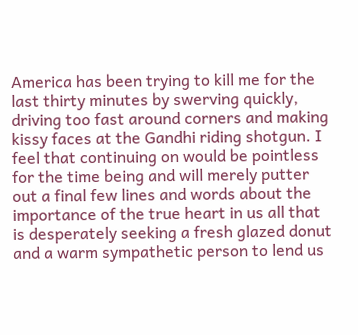America has been trying to kill me for the last thirty minutes by swerving quickly, driving too fast around corners and making kissy faces at the Gandhi riding shotgun. I feel that continuing on would be pointless for the time being and will merely putter out a final few lines and words about the importance of the true heart in us all that is desperately seeking a fresh glazed donut and a warm sympathetic person to lend us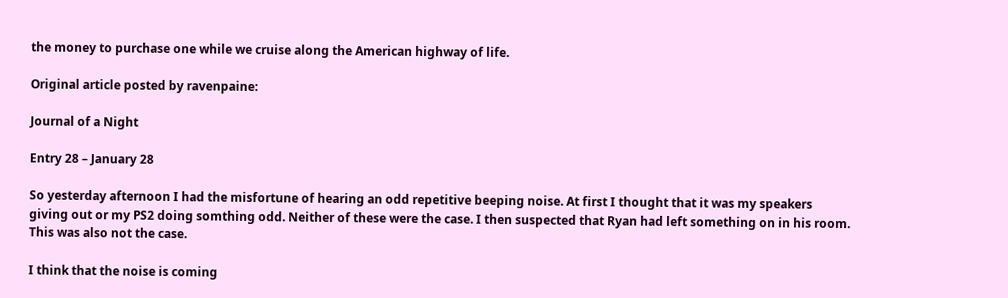the money to purchase one while we cruise along the American highway of life.

Original article posted by ravenpaine:

Journal of a Night

Entry 28 – January 28

So yesterday afternoon I had the misfortune of hearing an odd repetitive beeping noise. At first I thought that it was my speakers giving out or my PS2 doing somthing odd. Neither of these were the case. I then suspected that Ryan had left something on in his room. This was also not the case.

I think that the noise is coming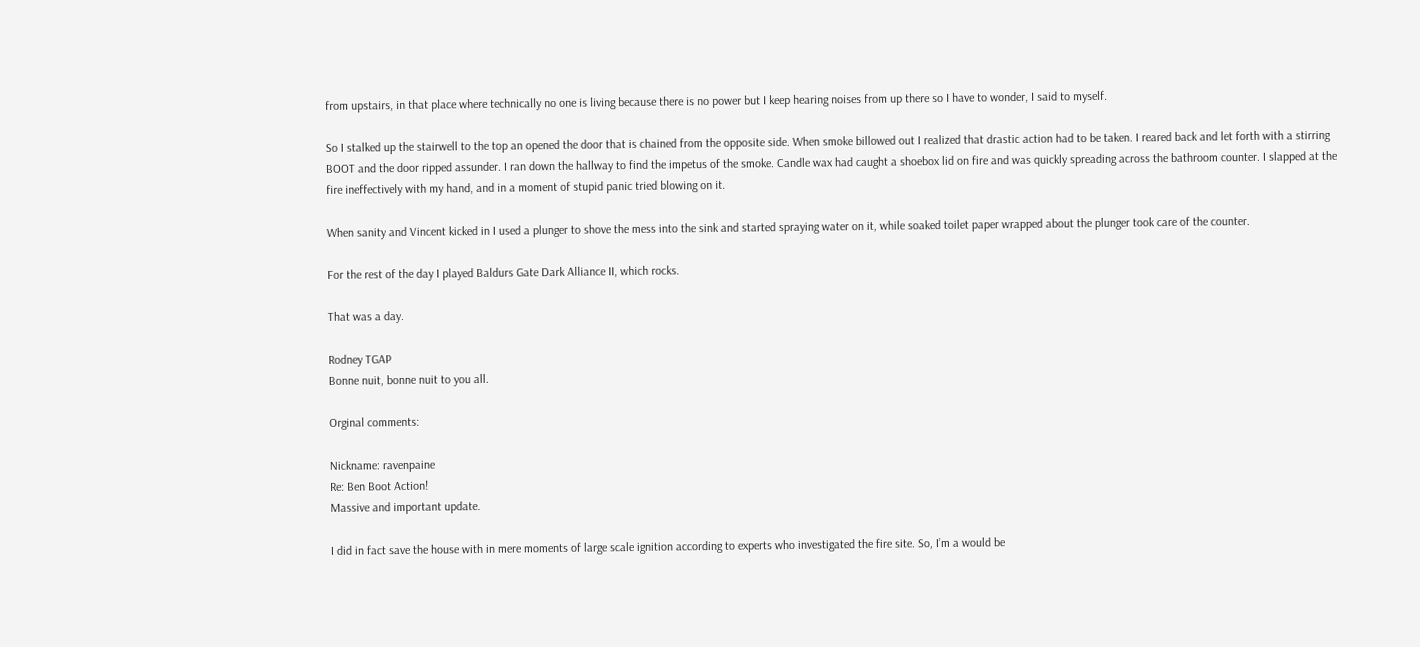from upstairs, in that place where technically no one is living because there is no power but I keep hearing noises from up there so I have to wonder, I said to myself.

So I stalked up the stairwell to the top an opened the door that is chained from the opposite side. When smoke billowed out I realized that drastic action had to be taken. I reared back and let forth with a stirring BOOT and the door ripped assunder. I ran down the hallway to find the impetus of the smoke. Candle wax had caught a shoebox lid on fire and was quickly spreading across the bathroom counter. I slapped at the fire ineffectively with my hand, and in a moment of stupid panic tried blowing on it.

When sanity and Vincent kicked in I used a plunger to shove the mess into the sink and started spraying water on it, while soaked toilet paper wrapped about the plunger took care of the counter.

For the rest of the day I played Baldurs Gate Dark Alliance II, which rocks.

That was a day.

Rodney TGAP
Bonne nuit, bonne nuit to you all.

Orginal comments:

Nickname: ravenpaine
Re: Ben Boot Action!
Massive and important update.

I did in fact save the house with in mere moments of large scale ignition according to experts who investigated the fire site. So, I’m a would be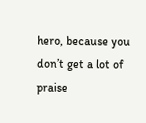hero, because you don’t get a lot of praise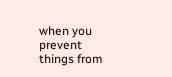when you prevent things from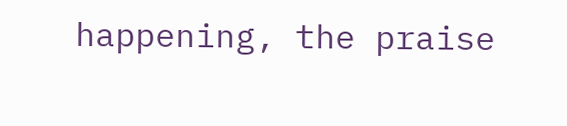happening, the praise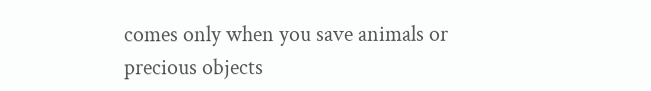comes only when you save animals or precious objects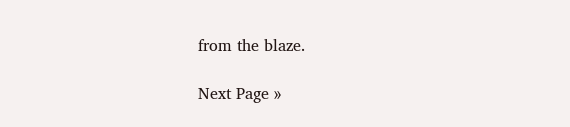from the blaze.

Next Page »